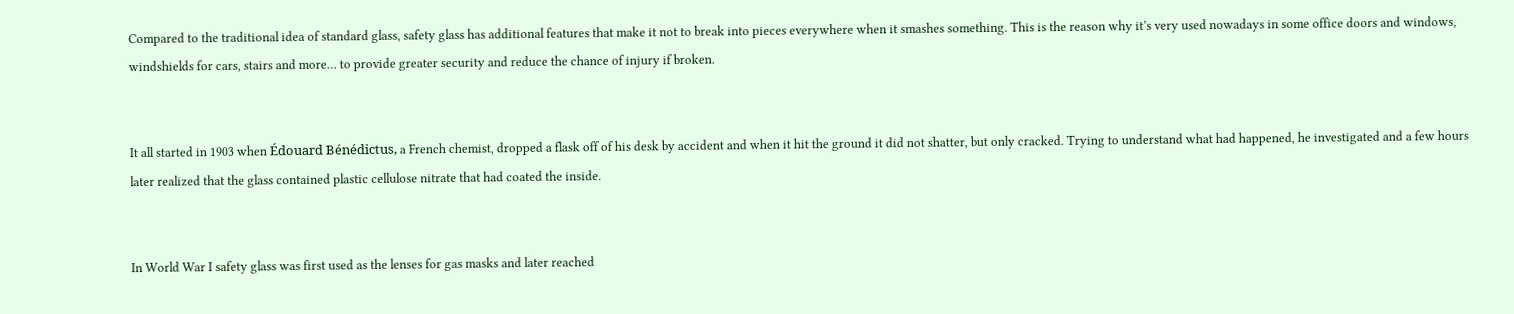Compared to the traditional idea of standard glass, safety glass has additional features that make it not to break into pieces everywhere when it smashes something. This is the reason why it’s very used nowadays in some office doors and windows, windshields for cars, stairs and more… to provide greater security and reduce the chance of injury if broken.


It all started in 1903 when Édouard Bénédictus, a French chemist, dropped a flask off of his desk by accident and when it hit the ground it did not shatter, but only cracked. Trying to understand what had happened, he investigated and a few hours later realized that the glass contained plastic cellulose nitrate that had coated the inside.


In World War I safety glass was first used as the lenses for gas masks and later reached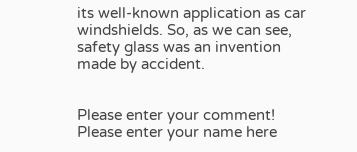its well-known application as car windshields. So, as we can see, safety glass was an invention made by accident.


Please enter your comment!
Please enter your name here